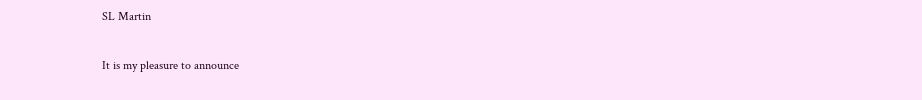SL Martin

It is my pleasure to announce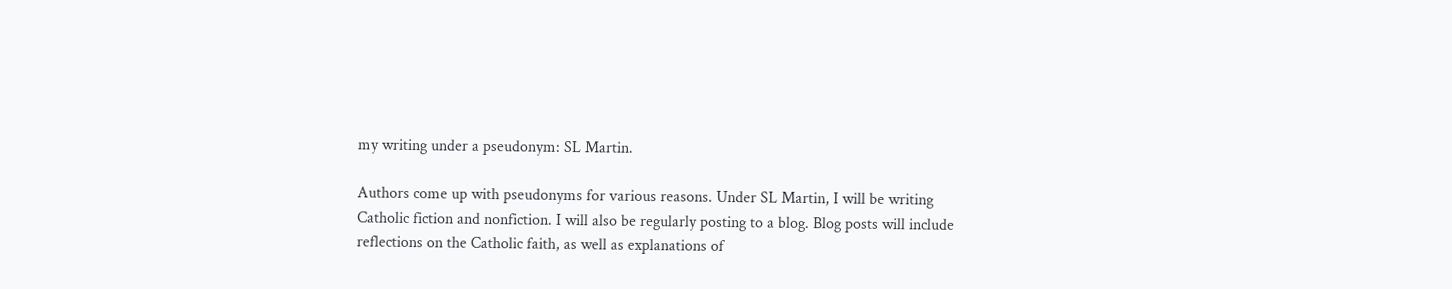my writing under a pseudonym: SL Martin.

Authors come up with pseudonyms for various reasons. Under SL Martin, I will be writing Catholic fiction and nonfiction. I will also be regularly posting to a blog. Blog posts will include reflections on the Catholic faith, as well as explanations of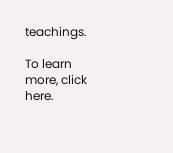teachings.

To learn more, click here.